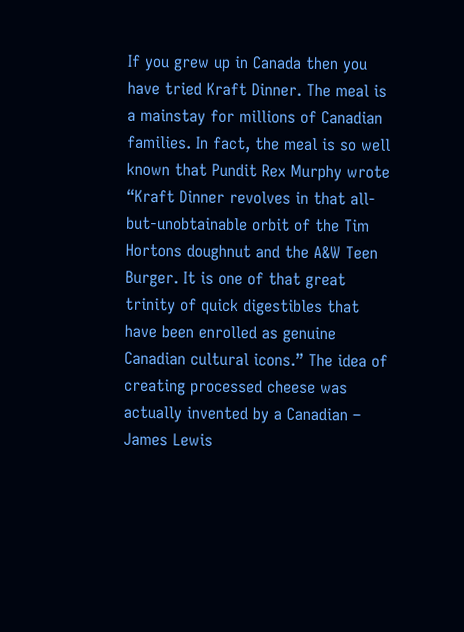If you grew up in Canada then you have tried Kraft Dinner. The meal is a mainstay for millions of Canadian families. In fact, the meal is so well known that Pundit Rex Murphy wrote “Kraft Dinner revolves in that all-but-unobtainable orbit of the Tim Hortons doughnut and the A&W Teen Burger. It is one of that great trinity of quick digestibles that have been enrolled as genuine Canadian cultural icons.” The idea of creating processed cheese was actually invented by a Canadian – James Lewis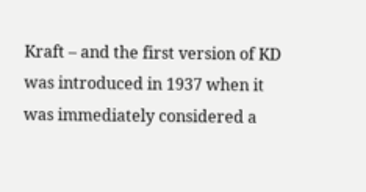Kraft – and the first version of KD was introduced in 1937 when it was immediately considered a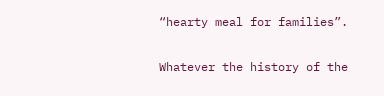“hearty meal for families”.

Whatever the history of the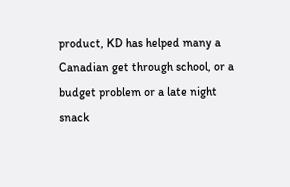product, KD has helped many a Canadian get through school, or a budget problem or a late night snack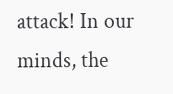attack! In our minds, the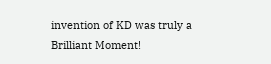invention of KD was truly a Brilliant Moment!